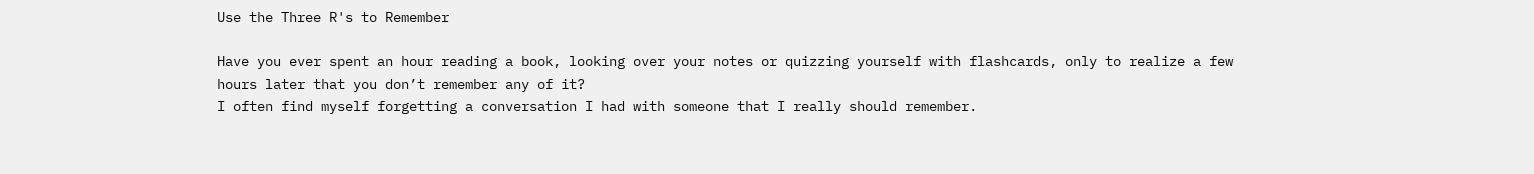Use the Three R's to Remember

Have you ever spent an hour reading a book, looking over your notes or quizzing yourself with flashcards, only to realize a few hours later that you don’t remember any of it?
I often find myself forgetting a conversation I had with someone that I really should remember.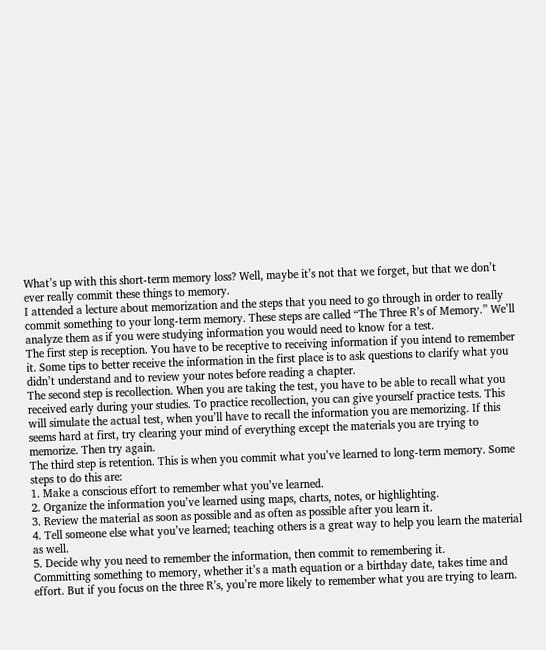What’s up with this short-term memory loss? Well, maybe it’s not that we forget, but that we don’t ever really commit these things to memory.
I attended a lecture about memorization and the steps that you need to go through in order to really commit something to your long-term memory. These steps are called “The Three R’s of Memory.” We’ll analyze them as if you were studying information you would need to know for a test.
The first step is reception. You have to be receptive to receiving information if you intend to remember it. Some tips to better receive the information in the first place is to ask questions to clarify what you didn’t understand and to review your notes before reading a chapter.
The second step is recollection. When you are taking the test, you have to be able to recall what you received early during your studies. To practice recollection, you can give yourself practice tests. This will simulate the actual test, when you’ll have to recall the information you are memorizing. If this seems hard at first, try clearing your mind of everything except the materials you are trying to memorize. Then try again.
The third step is retention. This is when you commit what you’ve learned to long-term memory. Some steps to do this are:
1. Make a conscious effort to remember what you’ve learned.
2. Organize the information you’ve learned using maps, charts, notes, or highlighting.
3. Review the material as soon as possible and as often as possible after you learn it.
4. Tell someone else what you’ve learned; teaching others is a great way to help you learn the material as well.
5. Decide why you need to remember the information, then commit to remembering it.
Committing something to memory, whether it’s a math equation or a birthday date, takes time and effort. But if you focus on the three R’s, you’re more likely to remember what you are trying to learn.